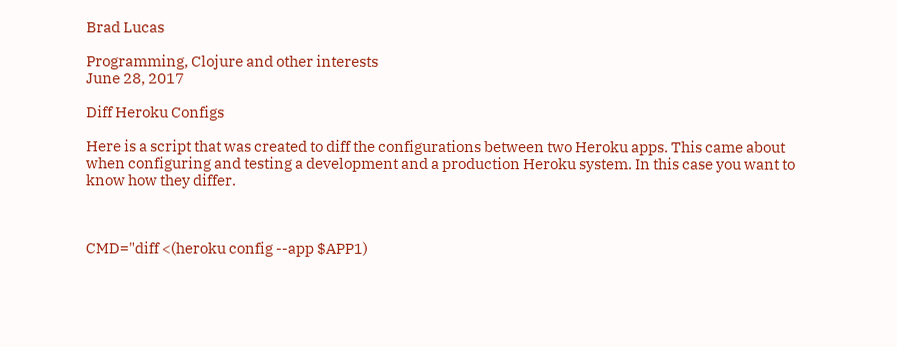Brad Lucas

Programming, Clojure and other interests
June 28, 2017

Diff Heroku Configs

Here is a script that was created to diff the configurations between two Heroku apps. This came about when configuring and testing a development and a production Heroku system. In this case you want to know how they differ.



CMD="diff <(heroku config --app $APP1)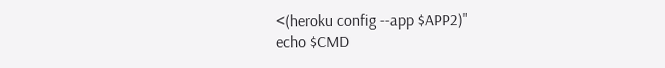<(heroku config --app $APP2)"
echo $CMD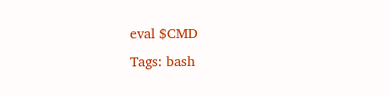eval $CMD
Tags: bash